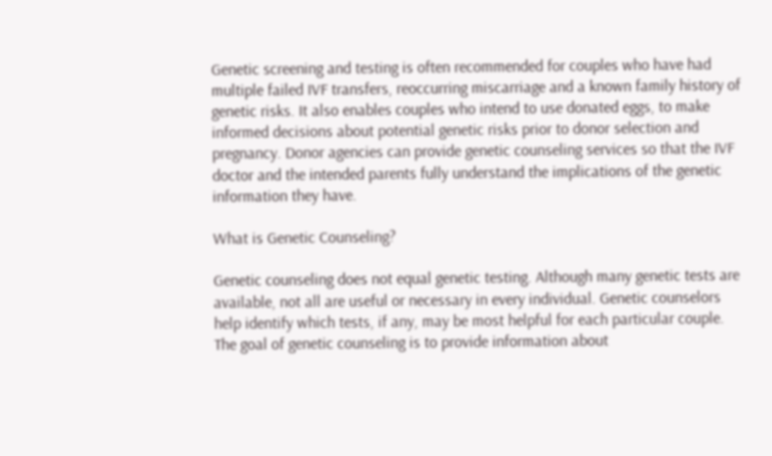Genetic screening and testing is often recommended for couples who have had multiple failed IVF transfers, reoccurring miscarriage and a known family history of genetic risks. It also enables couples who intend to use donated eggs, to make informed decisions about potential genetic risks prior to donor selection and pregnancy. Donor agencies can provide genetic counseling services so that the IVF doctor and the intended parents fully understand the implications of the genetic information they have.

What is Genetic Counseling?

Genetic counseling does not equal genetic testing. Although many genetic tests are available, not all are useful or necessary in every individual. Genetic counselors help identify which tests, if any, may be most helpful for each particular couple. The goal of genetic counseling is to provide information about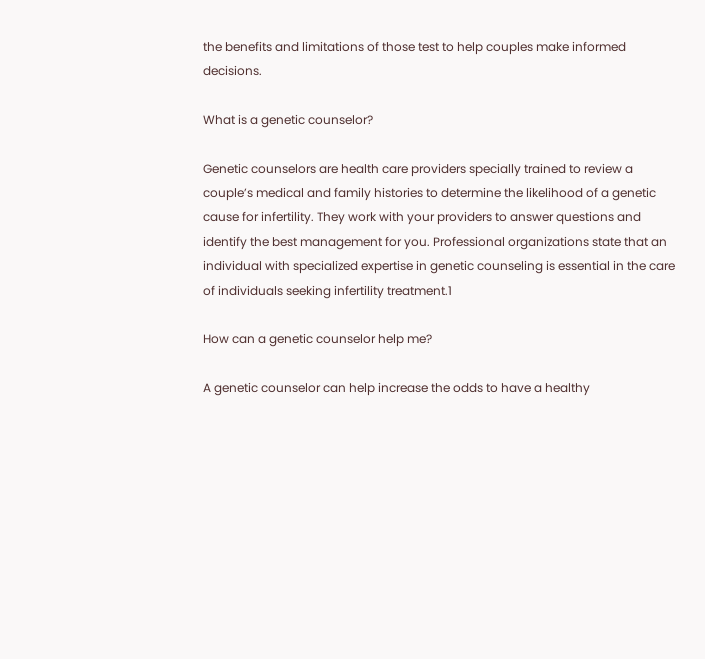the benefits and limitations of those test to help couples make informed decisions.

What is a genetic counselor?

Genetic counselors are health care providers specially trained to review a couple’s medical and family histories to determine the likelihood of a genetic cause for infertility. They work with your providers to answer questions and identify the best management for you. Professional organizations state that an individual with specialized expertise in genetic counseling is essential in the care of individuals seeking infertility treatment.1

How can a genetic counselor help me?

A genetic counselor can help increase the odds to have a healthy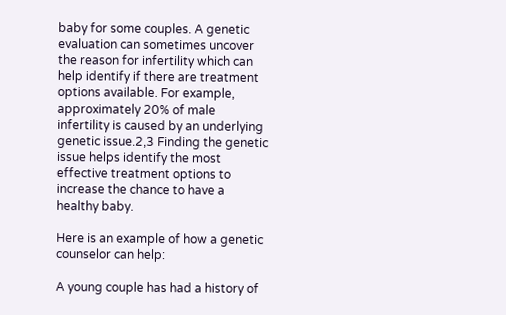baby for some couples. A genetic evaluation can sometimes uncover the reason for infertility which can help identify if there are treatment options available. For example, approximately 20% of male infertility is caused by an underlying genetic issue.2,3 Finding the genetic issue helps identify the most effective treatment options to increase the chance to have a healthy baby.

Here is an example of how a genetic counselor can help:

A young couple has had a history of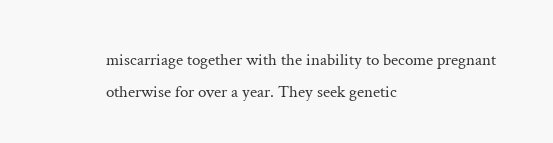miscarriage together with the inability to become pregnant otherwise for over a year. They seek genetic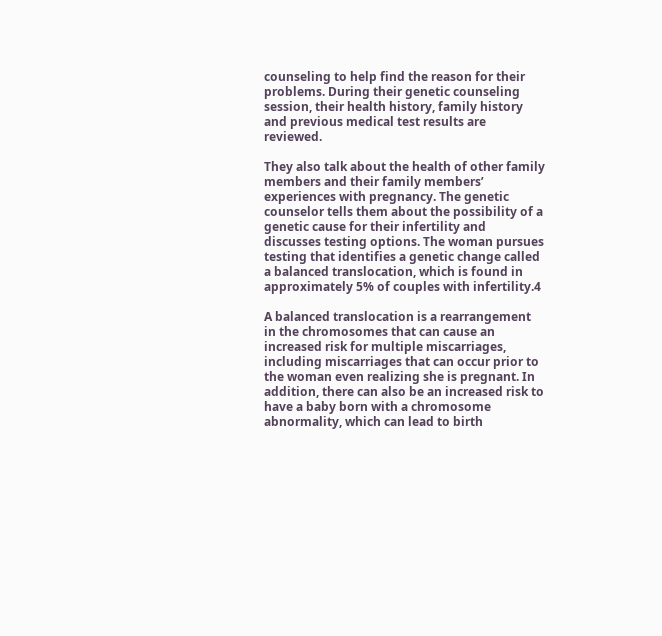counseling to help find the reason for their problems. During their genetic counseling session, their health history, family history and previous medical test results are reviewed.

They also talk about the health of other family members and their family members’ experiences with pregnancy. The genetic counselor tells them about the possibility of a genetic cause for their infertility and discusses testing options. The woman pursues testing that identifies a genetic change called a balanced translocation, which is found in approximately 5% of couples with infertility.4

A balanced translocation is a rearrangement in the chromosomes that can cause an increased risk for multiple miscarriages, including miscarriages that can occur prior to the woman even realizing she is pregnant. In addition, there can also be an increased risk to have a baby born with a chromosome abnormality, which can lead to birth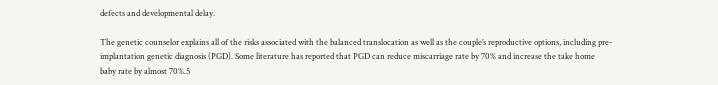defects and developmental delay.

The genetic counselor explains all of the risks associated with the balanced translocation as well as the couple’s reproductive options, including pre-implantation genetic diagnosis (PGD). Some literature has reported that PGD can reduce miscarriage rate by 70% and increase the take home baby rate by almost 70%.5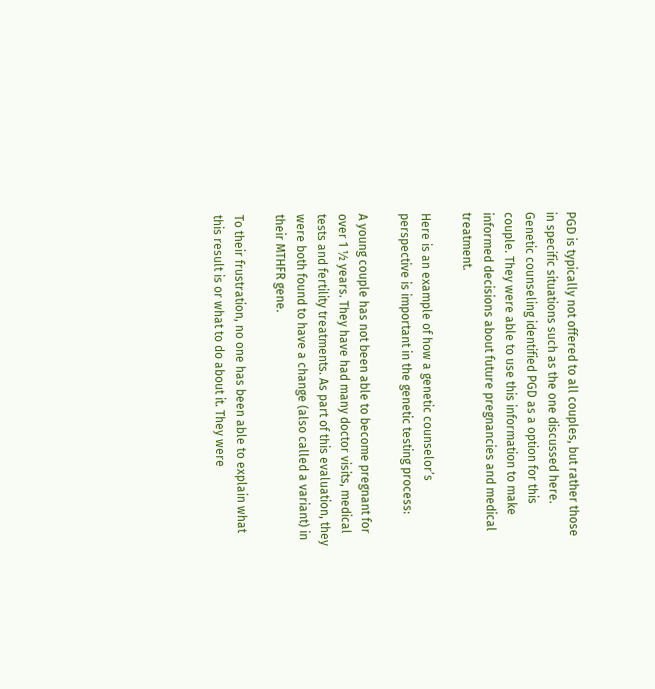PGD is typically not offered to all couples, but rather those in specific situations such as the one discussed here. Genetic counseling identified PGD as a option for this couple. They were able to use this information to make informed decisions about future pregnancies and medical treatment.

Here is an example of how a genetic counselor’s perspective is important in the genetic testing process:

A young couple has not been able to become pregnant for over 1 ½ years. They have had many doctor visits, medical tests and fertility treatments. As part of this evaluation, they were both found to have a change (also called a variant) in their MTHFR gene.

To their frustration, no one has been able to explain what this result is or what to do about it. They were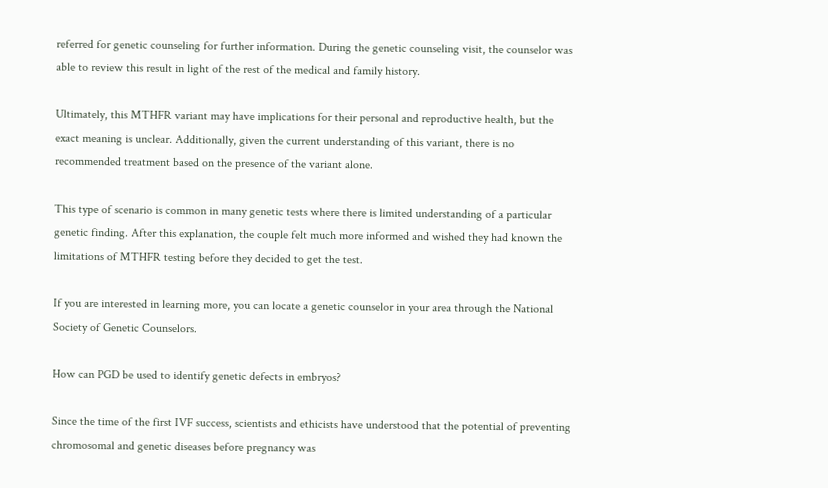referred for genetic counseling for further information. During the genetic counseling visit, the counselor was able to review this result in light of the rest of the medical and family history.

Ultimately, this MTHFR variant may have implications for their personal and reproductive health, but the exact meaning is unclear. Additionally, given the current understanding of this variant, there is no recommended treatment based on the presence of the variant alone.

This type of scenario is common in many genetic tests where there is limited understanding of a particular genetic finding. After this explanation, the couple felt much more informed and wished they had known the limitations of MTHFR testing before they decided to get the test.

If you are interested in learning more, you can locate a genetic counselor in your area through the National Society of Genetic Counselors.

How can PGD be used to identify genetic defects in embryos?

Since the time of the first IVF success, scientists and ethicists have understood that the potential of preventing chromosomal and genetic diseases before pregnancy was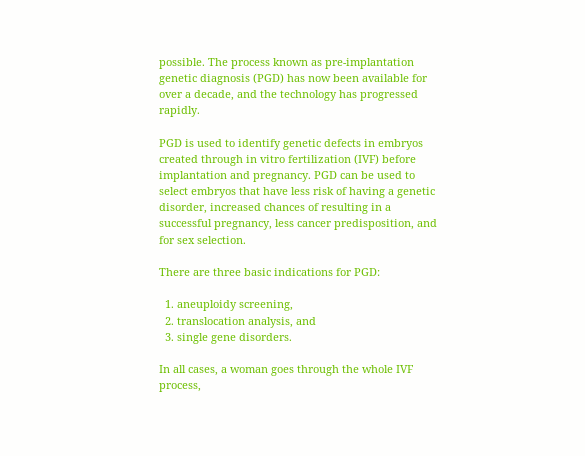possible. The process known as pre-implantation genetic diagnosis (PGD) has now been available for over a decade, and the technology has progressed rapidly.

PGD is used to identify genetic defects in embryos created through in vitro fertilization (IVF) before implantation and pregnancy. PGD can be used to select embryos that have less risk of having a genetic disorder, increased chances of resulting in a successful pregnancy, less cancer predisposition, and for sex selection.

There are three basic indications for PGD:

  1. aneuploidy screening,
  2. translocation analysis, and
  3. single gene disorders.

In all cases, a woman goes through the whole IVF process,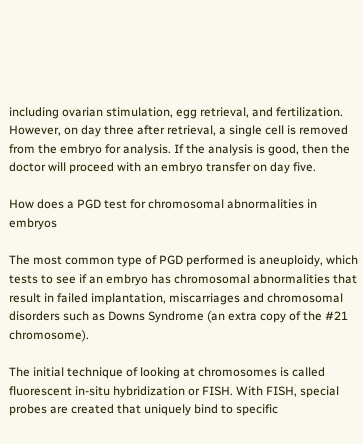including ovarian stimulation, egg retrieval, and fertilization. However, on day three after retrieval, a single cell is removed from the embryo for analysis. If the analysis is good, then the doctor will proceed with an embryo transfer on day five.

How does a PGD test for chromosomal abnormalities in embryos

The most common type of PGD performed is aneuploidy, which tests to see if an embryo has chromosomal abnormalities that result in failed implantation, miscarriages and chromosomal disorders such as Downs Syndrome (an extra copy of the #21 chromosome).

The initial technique of looking at chromosomes is called fluorescent in-situ hybridization or FISH. With FISH, special probes are created that uniquely bind to specific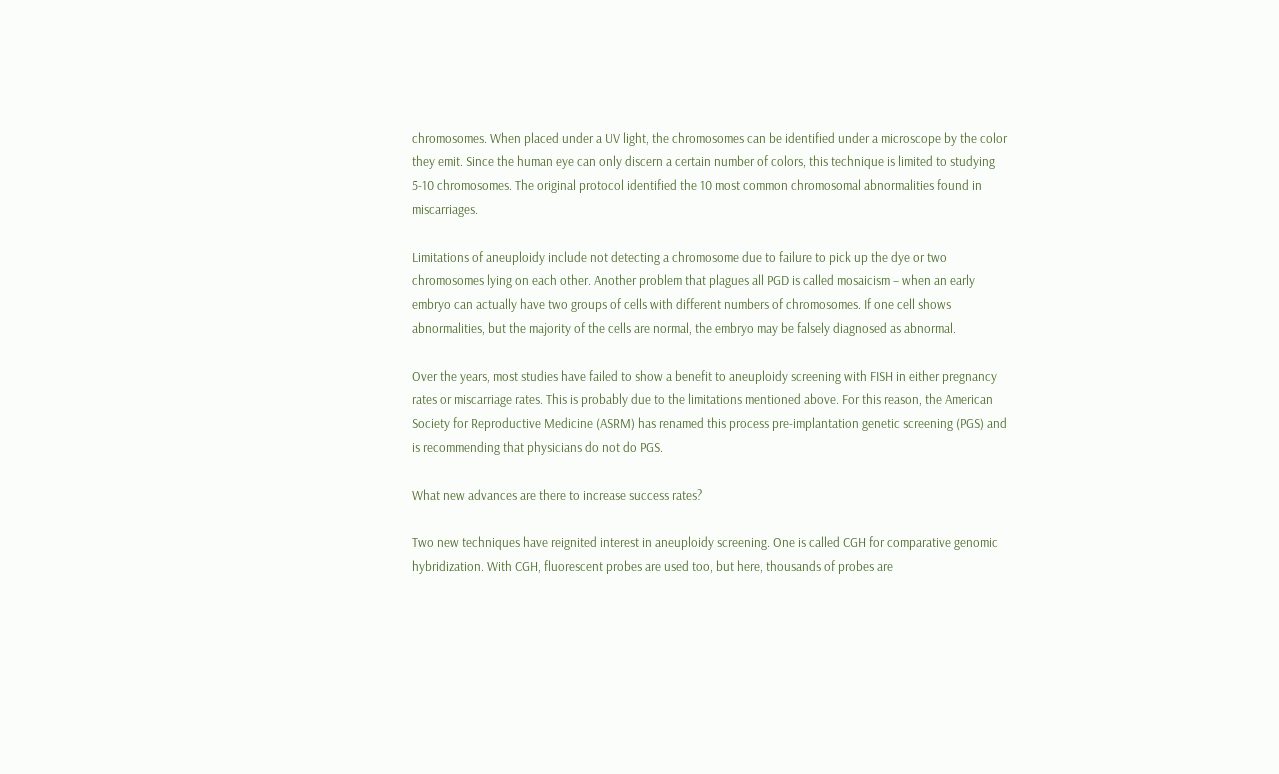chromosomes. When placed under a UV light, the chromosomes can be identified under a microscope by the color they emit. Since the human eye can only discern a certain number of colors, this technique is limited to studying 5-10 chromosomes. The original protocol identified the 10 most common chromosomal abnormalities found in miscarriages.

Limitations of aneuploidy include not detecting a chromosome due to failure to pick up the dye or two chromosomes lying on each other. Another problem that plagues all PGD is called mosaicism – when an early embryo can actually have two groups of cells with different numbers of chromosomes. If one cell shows abnormalities, but the majority of the cells are normal, the embryo may be falsely diagnosed as abnormal.

Over the years, most studies have failed to show a benefit to aneuploidy screening with FISH in either pregnancy rates or miscarriage rates. This is probably due to the limitations mentioned above. For this reason, the American Society for Reproductive Medicine (ASRM) has renamed this process pre-implantation genetic screening (PGS) and is recommending that physicians do not do PGS.

What new advances are there to increase success rates?

Two new techniques have reignited interest in aneuploidy screening. One is called CGH for comparative genomic hybridization. With CGH, fluorescent probes are used too, but here, thousands of probes are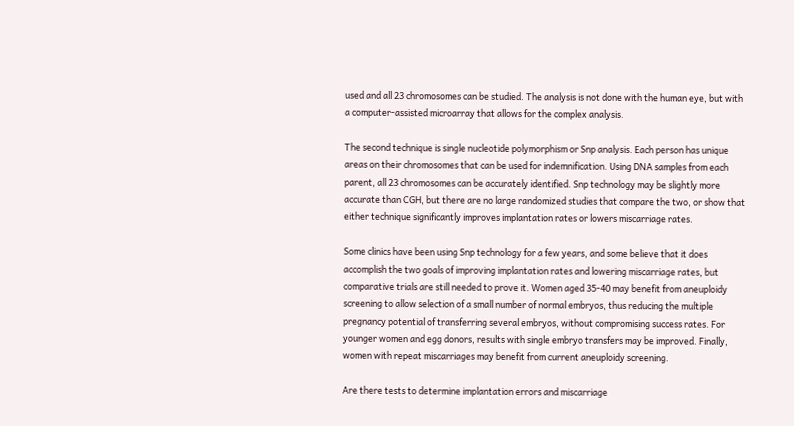used and all 23 chromosomes can be studied. The analysis is not done with the human eye, but with a computer-assisted microarray that allows for the complex analysis.

The second technique is single nucleotide polymorphism or Snp analysis. Each person has unique areas on their chromosomes that can be used for indemnification. Using DNA samples from each parent, all 23 chromosomes can be accurately identified. Snp technology may be slightly more accurate than CGH, but there are no large randomized studies that compare the two, or show that either technique significantly improves implantation rates or lowers miscarriage rates.

Some clinics have been using Snp technology for a few years, and some believe that it does accomplish the two goals of improving implantation rates and lowering miscarriage rates, but comparative trials are still needed to prove it. Women aged 35-40 may benefit from aneuploidy screening to allow selection of a small number of normal embryos, thus reducing the multiple pregnancy potential of transferring several embryos, without compromising success rates. For younger women and egg donors, results with single embryo transfers may be improved. Finally, women with repeat miscarriages may benefit from current aneuploidy screening.

Are there tests to determine implantation errors and miscarriage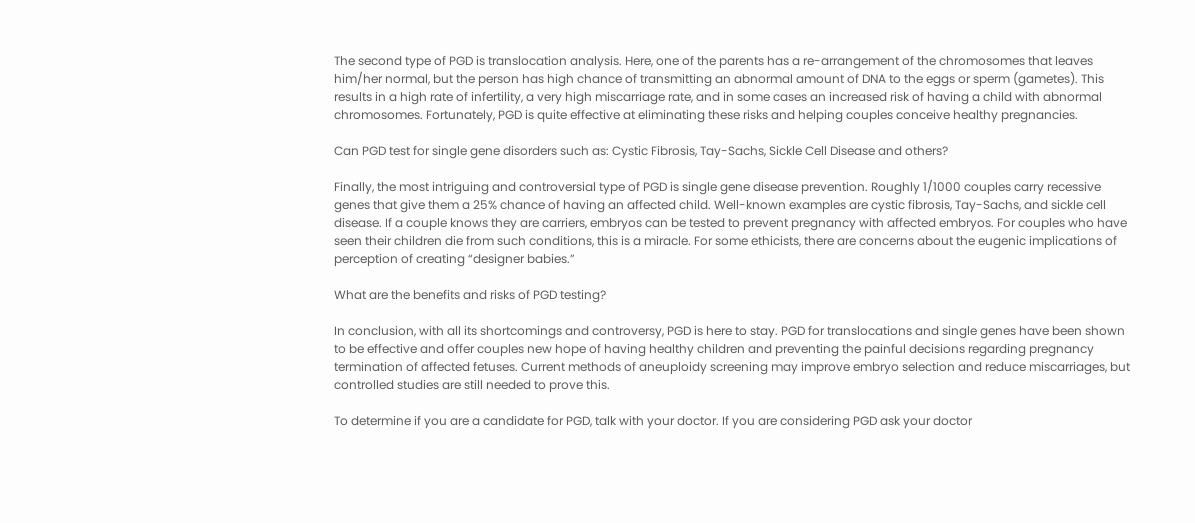The second type of PGD is translocation analysis. Here, one of the parents has a re-arrangement of the chromosomes that leaves him/her normal, but the person has high chance of transmitting an abnormal amount of DNA to the eggs or sperm (gametes). This results in a high rate of infertility, a very high miscarriage rate, and in some cases an increased risk of having a child with abnormal chromosomes. Fortunately, PGD is quite effective at eliminating these risks and helping couples conceive healthy pregnancies.

Can PGD test for single gene disorders such as: Cystic Fibrosis, Tay-Sachs, Sickle Cell Disease and others?

Finally, the most intriguing and controversial type of PGD is single gene disease prevention. Roughly 1/1000 couples carry recessive genes that give them a 25% chance of having an affected child. Well-known examples are cystic fibrosis, Tay-Sachs, and sickle cell disease. If a couple knows they are carriers, embryos can be tested to prevent pregnancy with affected embryos. For couples who have seen their children die from such conditions, this is a miracle. For some ethicists, there are concerns about the eugenic implications of perception of creating “designer babies.”

What are the benefits and risks of PGD testing?

In conclusion, with all its shortcomings and controversy, PGD is here to stay. PGD for translocations and single genes have been shown to be effective and offer couples new hope of having healthy children and preventing the painful decisions regarding pregnancy termination of affected fetuses. Current methods of aneuploidy screening may improve embryo selection and reduce miscarriages, but controlled studies are still needed to prove this.

To determine if you are a candidate for PGD, talk with your doctor. If you are considering PGD ask your doctor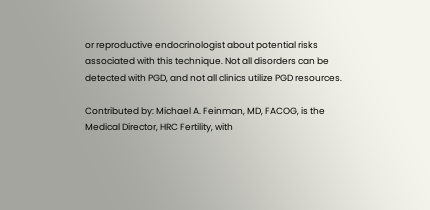or reproductive endocrinologist about potential risks associated with this technique. Not all disorders can be detected with PGD, and not all clinics utilize PGD resources.

Contributed by: Michael A. Feinman, MD, FACOG, is the Medical Director, HRC Fertility, with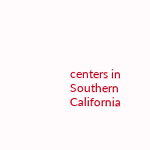centers in Southern California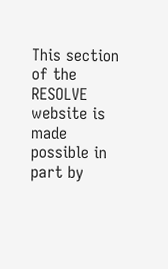This section of the RESOLVE website is made possible in part by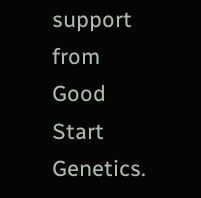support from Good Start Genetics.